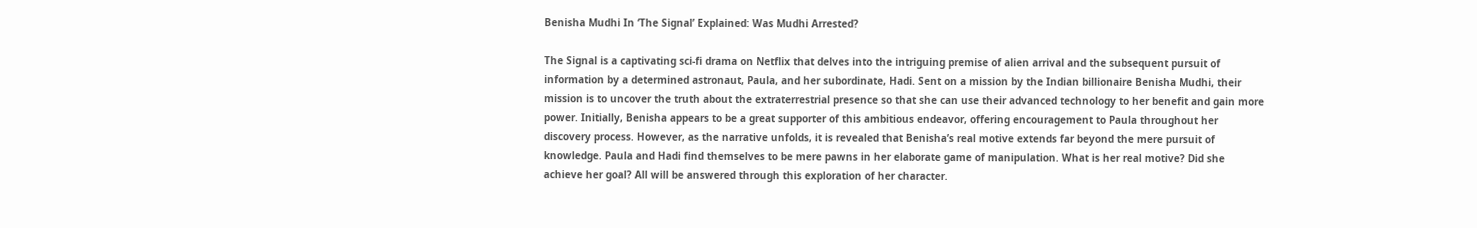Benisha Mudhi In ‘The Signal’ Explained: Was Mudhi Arrested?

The Signal is a captivating sci-fi drama on Netflix that delves into the intriguing premise of alien arrival and the subsequent pursuit of information by a determined astronaut, Paula, and her subordinate, Hadi. Sent on a mission by the Indian billionaire Benisha Mudhi, their mission is to uncover the truth about the extraterrestrial presence so that she can use their advanced technology to her benefit and gain more power. Initially, Benisha appears to be a great supporter of this ambitious endeavor, offering encouragement to Paula throughout her discovery process. However, as the narrative unfolds, it is revealed that Benisha’s real motive extends far beyond the mere pursuit of knowledge. Paula and Hadi find themselves to be mere pawns in her elaborate game of manipulation. What is her real motive? Did she achieve her goal? All will be answered through this exploration of her character.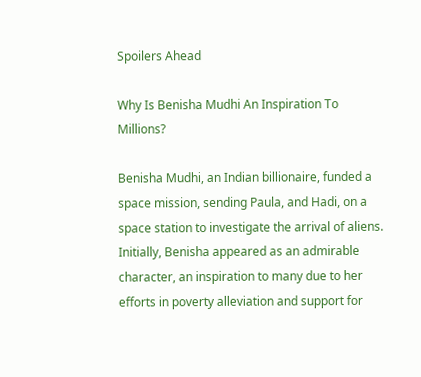Spoilers Ahead

Why Is Benisha Mudhi An Inspiration To Millions?

Benisha Mudhi, an Indian billionaire, funded a space mission, sending Paula, and Hadi, on a space station to investigate the arrival of aliens. Initially, Benisha appeared as an admirable character, an inspiration to many due to her efforts in poverty alleviation and support for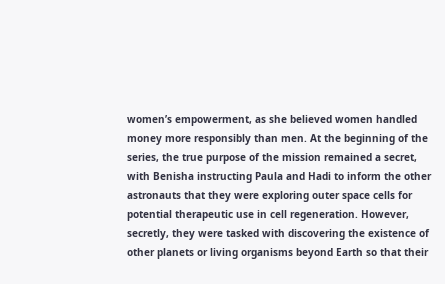women’s empowerment, as she believed women handled money more responsibly than men. At the beginning of the series, the true purpose of the mission remained a secret, with Benisha instructing Paula and Hadi to inform the other astronauts that they were exploring outer space cells for potential therapeutic use in cell regeneration. However, secretly, they were tasked with discovering the existence of other planets or living organisms beyond Earth so that their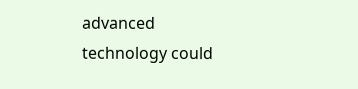advanced technology could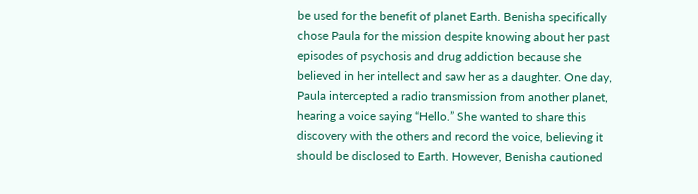be used for the benefit of planet Earth. Benisha specifically chose Paula for the mission despite knowing about her past episodes of psychosis and drug addiction because she believed in her intellect and saw her as a daughter. One day, Paula intercepted a radio transmission from another planet, hearing a voice saying “Hello.” She wanted to share this discovery with the others and record the voice, believing it should be disclosed to Earth. However, Benisha cautioned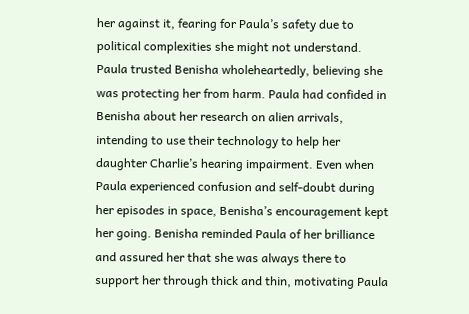her against it, fearing for Paula’s safety due to political complexities she might not understand. Paula trusted Benisha wholeheartedly, believing she was protecting her from harm. Paula had confided in Benisha about her research on alien arrivals, intending to use their technology to help her daughter Charlie’s hearing impairment. Even when Paula experienced confusion and self-doubt during her episodes in space, Benisha’s encouragement kept her going. Benisha reminded Paula of her brilliance and assured her that she was always there to support her through thick and thin, motivating Paula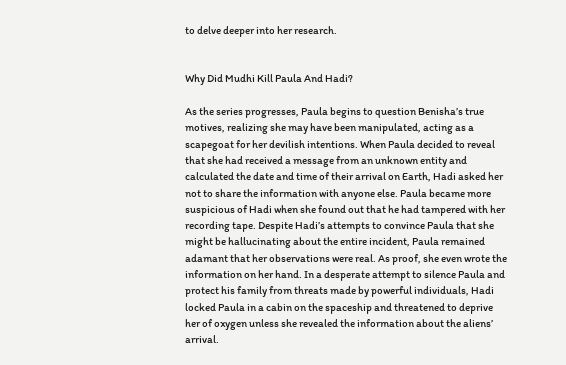to delve deeper into her research.


Why Did Mudhi Kill Paula And Hadi?

As the series progresses, Paula begins to question Benisha’s true motives, realizing she may have been manipulated, acting as a scapegoat for her devilish intentions. When Paula decided to reveal that she had received a message from an unknown entity and calculated the date and time of their arrival on Earth, Hadi asked her not to share the information with anyone else. Paula became more suspicious of Hadi when she found out that he had tampered with her recording tape. Despite Hadi’s attempts to convince Paula that she might be hallucinating about the entire incident, Paula remained adamant that her observations were real. As proof, she even wrote the information on her hand. In a desperate attempt to silence Paula and protect his family from threats made by powerful individuals, Hadi locked Paula in a cabin on the spaceship and threatened to deprive her of oxygen unless she revealed the information about the aliens’ arrival.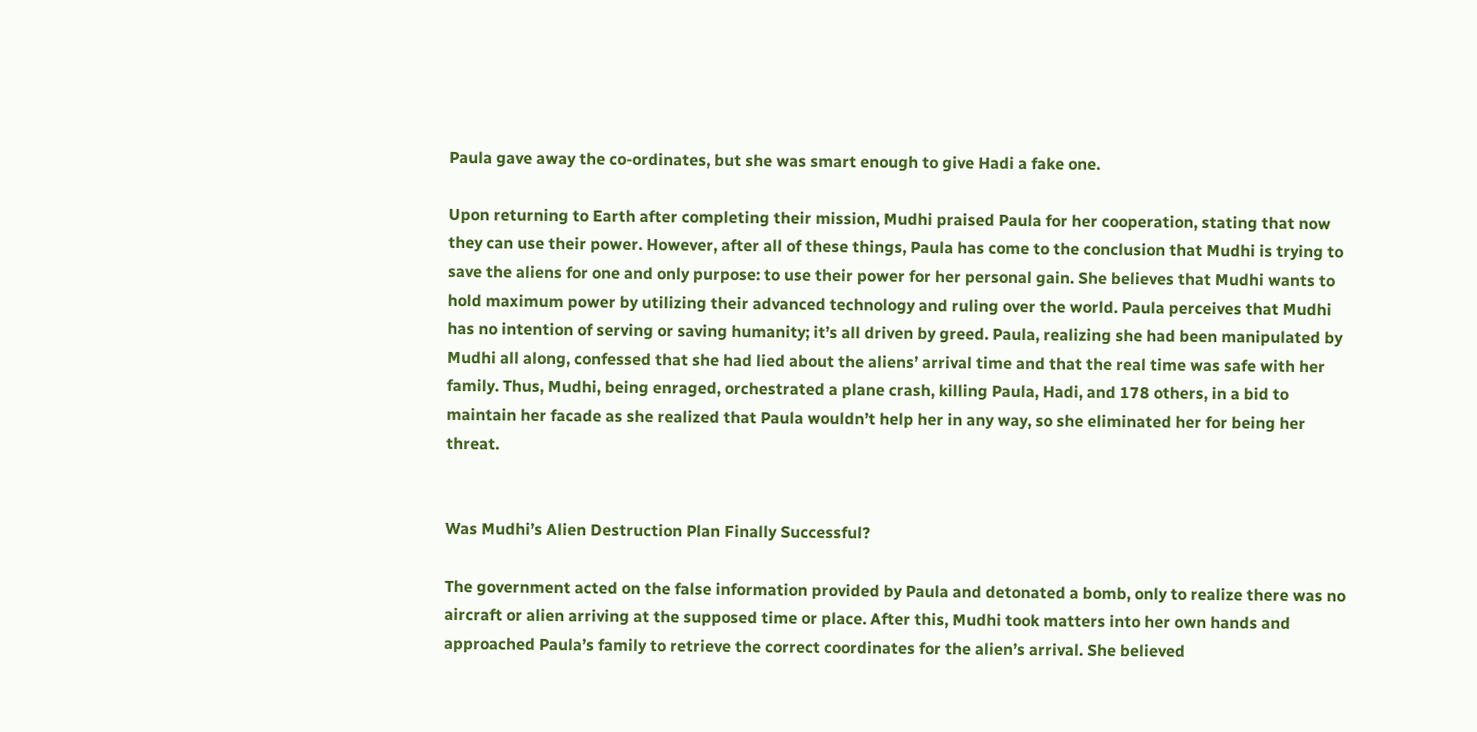Paula gave away the co-ordinates, but she was smart enough to give Hadi a fake one.

Upon returning to Earth after completing their mission, Mudhi praised Paula for her cooperation, stating that now they can use their power. However, after all of these things, Paula has come to the conclusion that Mudhi is trying to save the aliens for one and only purpose: to use their power for her personal gain. She believes that Mudhi wants to hold maximum power by utilizing their advanced technology and ruling over the world. Paula perceives that Mudhi has no intention of serving or saving humanity; it’s all driven by greed. Paula, realizing she had been manipulated by Mudhi all along, confessed that she had lied about the aliens’ arrival time and that the real time was safe with her family. Thus, Mudhi, being enraged, orchestrated a plane crash, killing Paula, Hadi, and 178 others, in a bid to maintain her facade as she realized that Paula wouldn’t help her in any way, so she eliminated her for being her threat.


Was Mudhi’s Alien Destruction Plan Finally Successful?

The government acted on the false information provided by Paula and detonated a bomb, only to realize there was no aircraft or alien arriving at the supposed time or place. After this, Mudhi took matters into her own hands and approached Paula’s family to retrieve the correct coordinates for the alien’s arrival. She believed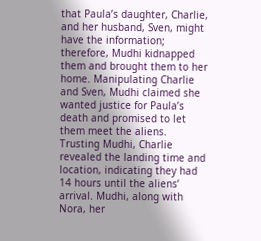that Paula’s daughter, Charlie, and her husband, Sven, might have the information; therefore, Mudhi kidnapped them and brought them to her home. Manipulating Charlie and Sven, Mudhi claimed she wanted justice for Paula’s death and promised to let them meet the aliens. Trusting Mudhi, Charlie revealed the landing time and location, indicating they had 14 hours until the aliens’ arrival. Mudhi, along with Nora, her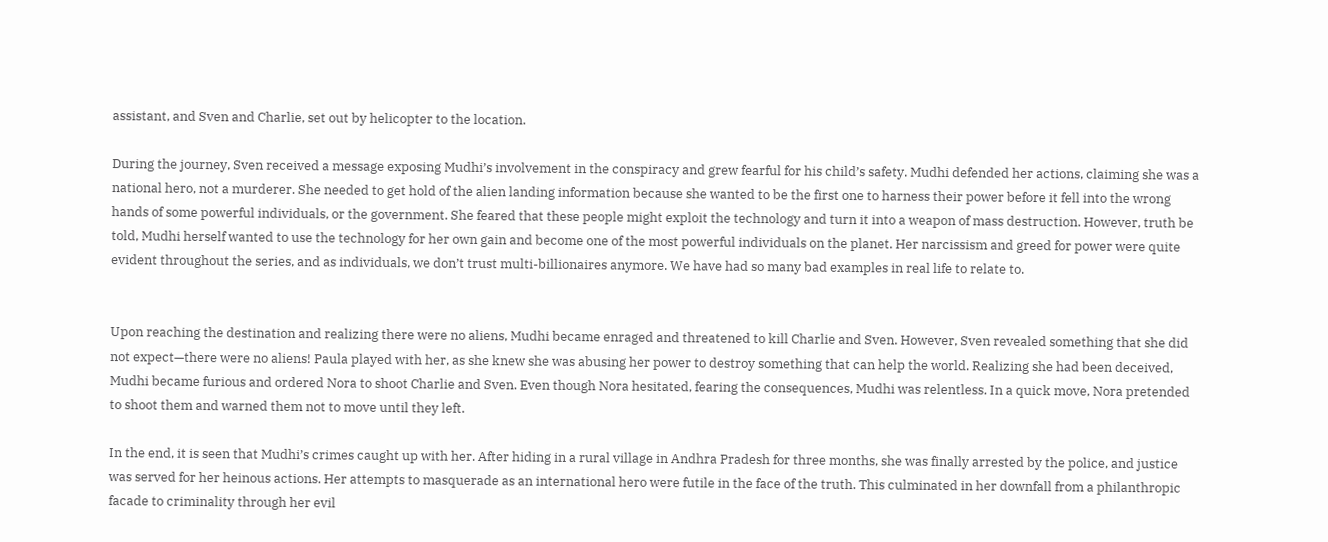assistant, and Sven and Charlie, set out by helicopter to the location.

During the journey, Sven received a message exposing Mudhi’s involvement in the conspiracy and grew fearful for his child’s safety. Mudhi defended her actions, claiming she was a national hero, not a murderer. She needed to get hold of the alien landing information because she wanted to be the first one to harness their power before it fell into the wrong hands of some powerful individuals, or the government. She feared that these people might exploit the technology and turn it into a weapon of mass destruction. However, truth be told, Mudhi herself wanted to use the technology for her own gain and become one of the most powerful individuals on the planet. Her narcissism and greed for power were quite evident throughout the series, and as individuals, we don’t trust multi-billionaires anymore. We have had so many bad examples in real life to relate to.


Upon reaching the destination and realizing there were no aliens, Mudhi became enraged and threatened to kill Charlie and Sven. However, Sven revealed something that she did not expect—there were no aliens! Paula played with her, as she knew she was abusing her power to destroy something that can help the world. Realizing she had been deceived, Mudhi became furious and ordered Nora to shoot Charlie and Sven. Even though Nora hesitated, fearing the consequences, Mudhi was relentless. In a quick move, Nora pretended to shoot them and warned them not to move until they left.

In the end, it is seen that Mudhi’s crimes caught up with her. After hiding in a rural village in Andhra Pradesh for three months, she was finally arrested by the police, and justice was served for her heinous actions. Her attempts to masquerade as an international hero were futile in the face of the truth. This culminated in her downfall from a philanthropic facade to criminality through her evil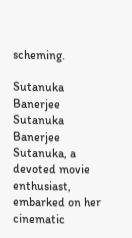scheming.

Sutanuka Banerjee
Sutanuka Banerjee
Sutanuka, a devoted movie enthusiast, embarked on her cinematic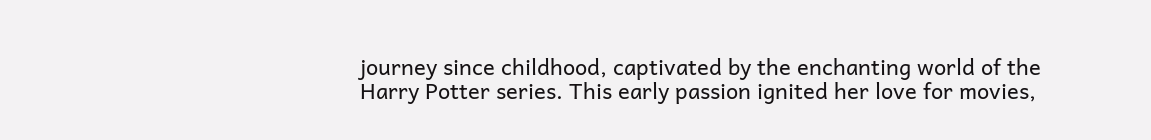journey since childhood, captivated by the enchanting world of the Harry Potter series. This early passion ignited her love for movies,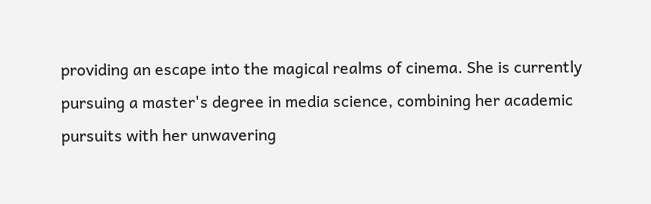providing an escape into the magical realms of cinema. She is currently pursuing a master's degree in media science, combining her academic pursuits with her unwavering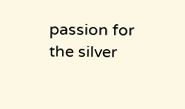passion for the silver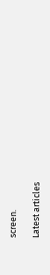screen.

Latest articles